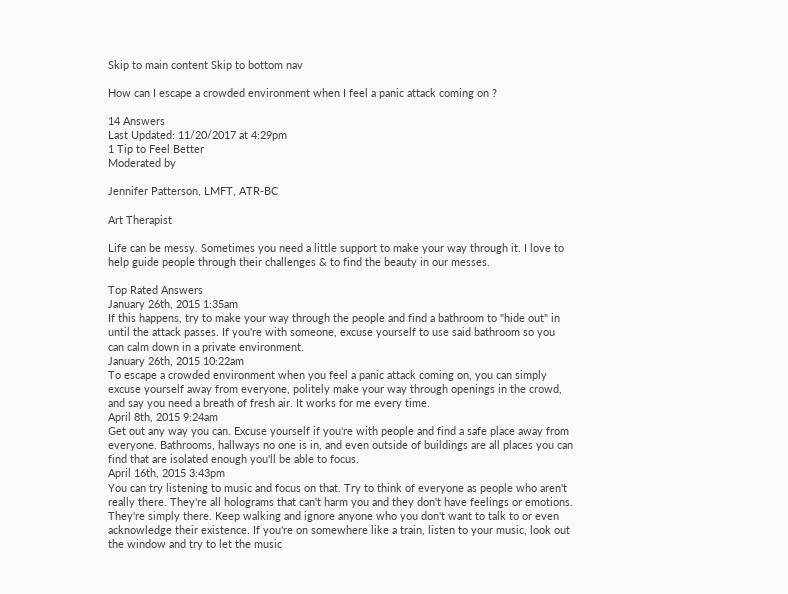Skip to main content Skip to bottom nav

How can I escape a crowded environment when I feel a panic attack coming on ?

14 Answers
Last Updated: 11/20/2017 at 4:29pm
1 Tip to Feel Better
Moderated by

Jennifer Patterson, LMFT, ATR-BC

Art Therapist

Life can be messy. Sometimes you need a little support to make your way through it. I love to help guide people through their challenges & to find the beauty in our messes.

Top Rated Answers
January 26th, 2015 1:35am
If this happens, try to make your way through the people and find a bathroom to "hide out" in until the attack passes. If you're with someone, excuse yourself to use said bathroom so you can calm down in a private environment.
January 26th, 2015 10:22am
To escape a crowded environment when you feel a panic attack coming on, you can simply excuse yourself away from everyone, politely make your way through openings in the crowd, and say you need a breath of fresh air. It works for me every time.
April 8th, 2015 9:24am
Get out any way you can. Excuse yourself if you're with people and find a safe place away from everyone. Bathrooms, hallways no one is in, and even outside of buildings are all places you can find that are isolated enough you'll be able to focus.
April 16th, 2015 3:43pm
You can try listening to music and focus on that. Try to think of everyone as people who aren't really there. They're all holograms that can't harm you and they don't have feelings or emotions. They're simply there. Keep walking and ignore anyone who you don't want to talk to or even acknowledge their existence. If you're on somewhere like a train, listen to your music, look out the window and try to let the music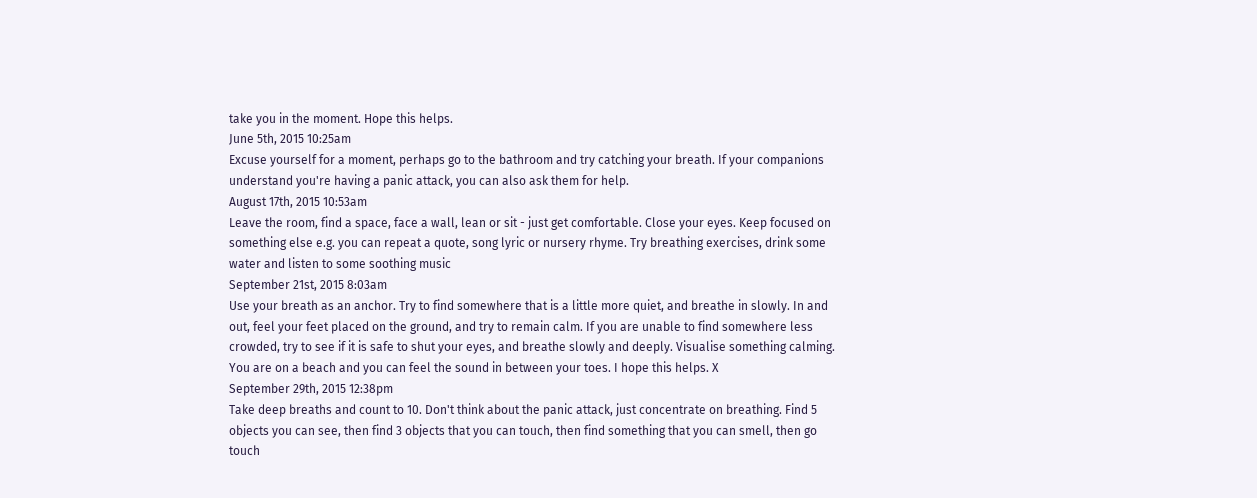take you in the moment. Hope this helps.
June 5th, 2015 10:25am
Excuse yourself for a moment, perhaps go to the bathroom and try catching your breath. If your companions understand you're having a panic attack, you can also ask them for help.
August 17th, 2015 10:53am
Leave the room, find a space, face a wall, lean or sit - just get comfortable. Close your eyes. Keep focused on something else e.g. you can repeat a quote, song lyric or nursery rhyme. Try breathing exercises, drink some water and listen to some soothing music
September 21st, 2015 8:03am
Use your breath as an anchor. Try to find somewhere that is a little more quiet, and breathe in slowly. In and out, feel your feet placed on the ground, and try to remain calm. If you are unable to find somewhere less crowded, try to see if it is safe to shut your eyes, and breathe slowly and deeply. Visualise something calming. You are on a beach and you can feel the sound in between your toes. I hope this helps. X
September 29th, 2015 12:38pm
Take deep breaths and count to 10. Don't think about the panic attack, just concentrate on breathing. Find 5 objects you can see, then find 3 objects that you can touch, then find something that you can smell, then go touch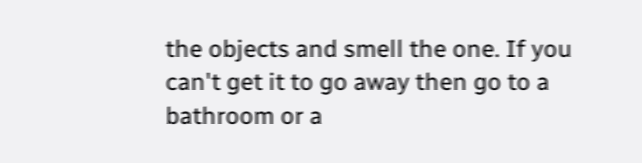the objects and smell the one. If you can't get it to go away then go to a bathroom or a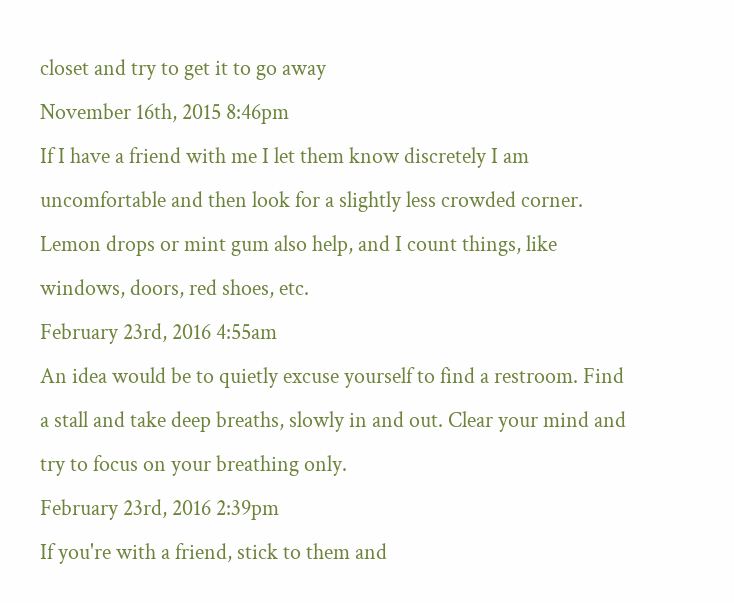closet and try to get it to go away
November 16th, 2015 8:46pm
If I have a friend with me I let them know discretely I am uncomfortable and then look for a slightly less crowded corner. Lemon drops or mint gum also help, and I count things, like windows, doors, red shoes, etc.
February 23rd, 2016 4:55am
An idea would be to quietly excuse yourself to find a restroom. Find a stall and take deep breaths, slowly in and out. Clear your mind and try to focus on your breathing only.
February 23rd, 2016 2:39pm
If you're with a friend, stick to them and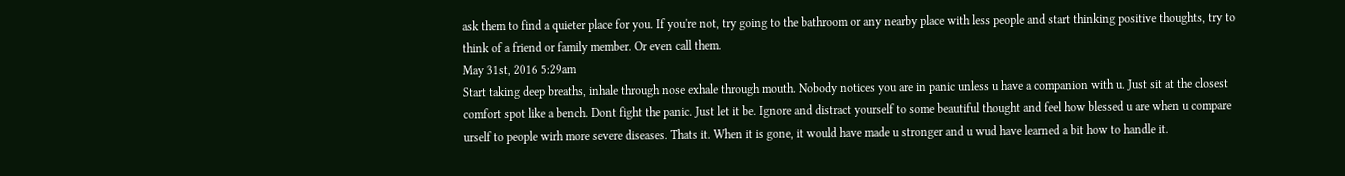ask them to find a quieter place for you. If you're not, try going to the bathroom or any nearby place with less people and start thinking positive thoughts, try to think of a friend or family member. Or even call them.
May 31st, 2016 5:29am
Start taking deep breaths, inhale through nose exhale through mouth. Nobody notices you are in panic unless u have a companion with u. Just sit at the closest comfort spot like a bench. Dont fight the panic. Just let it be. Ignore and distract yourself to some beautiful thought and feel how blessed u are when u compare urself to people wirh more severe diseases. Thats it. When it is gone, it would have made u stronger and u wud have learned a bit how to handle it.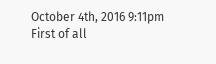October 4th, 2016 9:11pm
First of all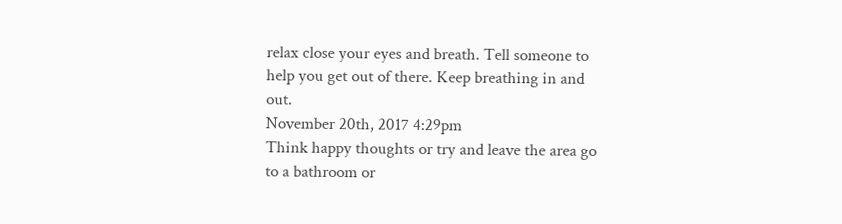relax close your eyes and breath. Tell someone to help you get out of there. Keep breathing in and out.
November 20th, 2017 4:29pm
Think happy thoughts or try and leave the area go to a bathroom or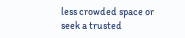less crowded space or seek a trusted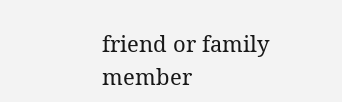friend or family member